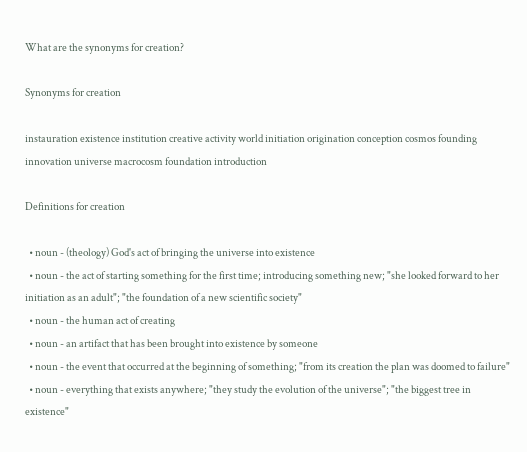What are the synonyms for creation?

Synonyms for creation

instauration existence institution creative activity world initiation origination conception cosmos founding innovation universe macrocosm foundation introduction

Definitions for creation

  • noun - (theology) God's act of bringing the universe into existence
  • noun - the act of starting something for the first time; introducing something new; "she looked forward to her initiation as an adult"; "the foundation of a new scientific society"
  • noun - the human act of creating
  • noun - an artifact that has been brought into existence by someone
  • noun - the event that occurred at the beginning of something; "from its creation the plan was doomed to failure"
  • noun - everything that exists anywhere; "they study the evolution of the universe"; "the biggest tree in existence"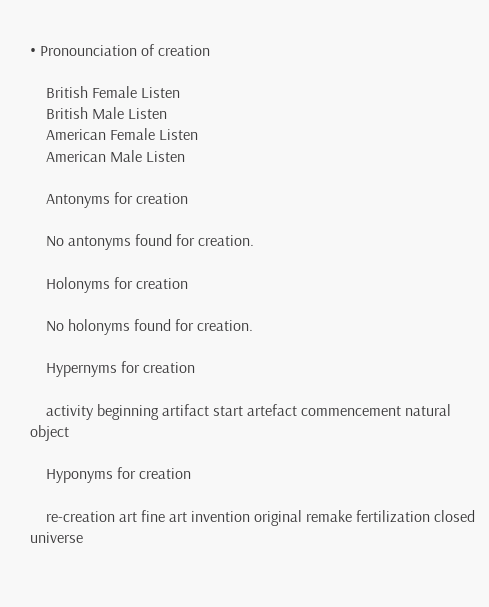• Pronounciation of creation

    British Female Listen
    British Male Listen
    American Female Listen
    American Male Listen

    Antonyms for creation

    No antonyms found for creation.

    Holonyms for creation

    No holonyms found for creation.

    Hypernyms for creation

    activity beginning artifact start artefact commencement natural object

    Hyponyms for creation

    re-creation art fine art invention original remake fertilization closed universe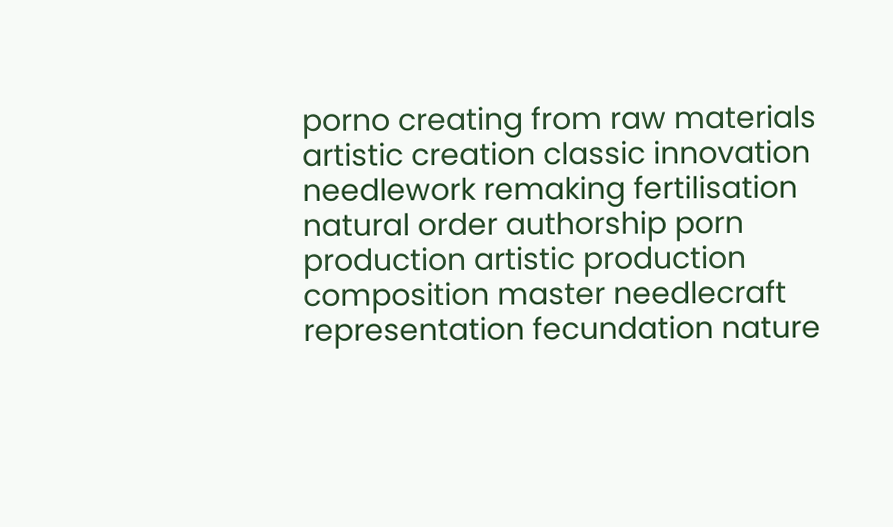porno creating from raw materials artistic creation classic innovation needlework remaking fertilisation natural order authorship porn production artistic production composition master needlecraft representation fecundation nature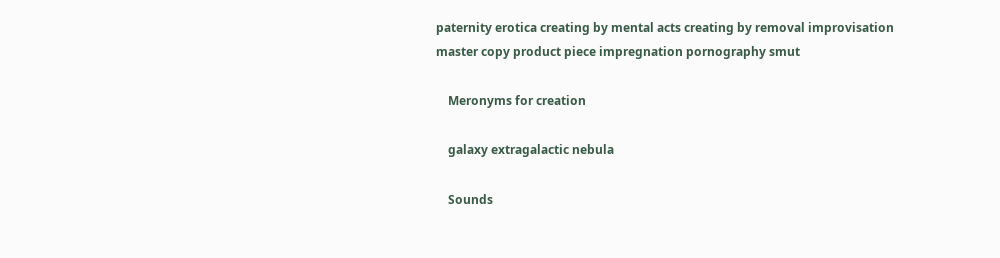paternity erotica creating by mental acts creating by removal improvisation master copy product piece impregnation pornography smut

    Meronyms for creation

    galaxy extragalactic nebula

    Sounds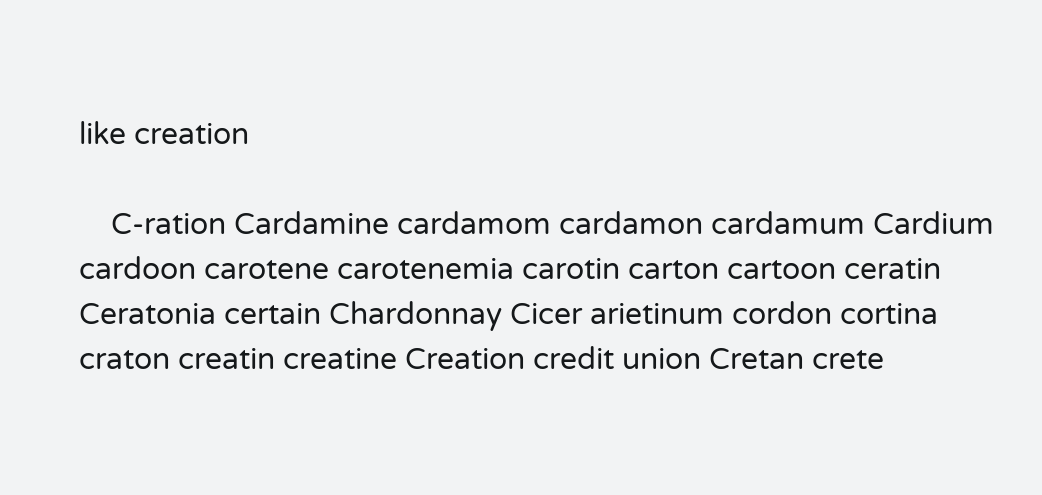like creation

    C-ration Cardamine cardamom cardamon cardamum Cardium cardoon carotene carotenemia carotin carton cartoon ceratin Ceratonia certain Chardonnay Cicer arietinum cordon cortina craton creatin creatine Creation credit union Cretan crete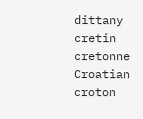dittany cretin cretonne Croatian croton